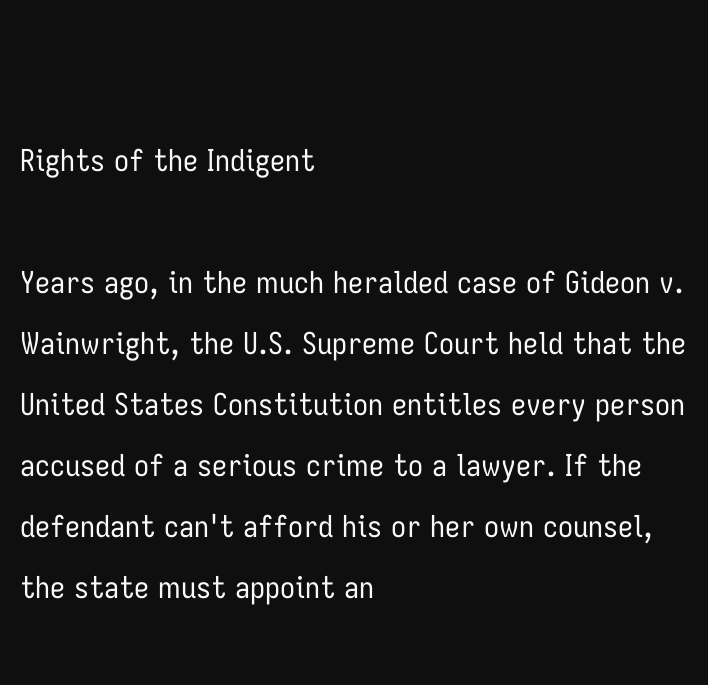Rights of the Indigent

Years ago, in the much heralded case of Gideon v. Wainwright, the U.S. Supreme Court held that the United States Constitution entitles every person accused of a serious crime to a lawyer. If the defendant can't afford his or her own counsel, the state must appoint an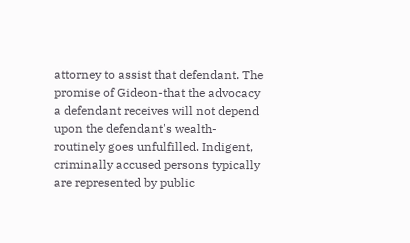attorney to assist that defendant. The promise of Gideon-that the advocacy a defendant receives will not depend upon the defendant's wealth-routinely goes unfulfilled. Indigent, criminally accused persons typically are represented by public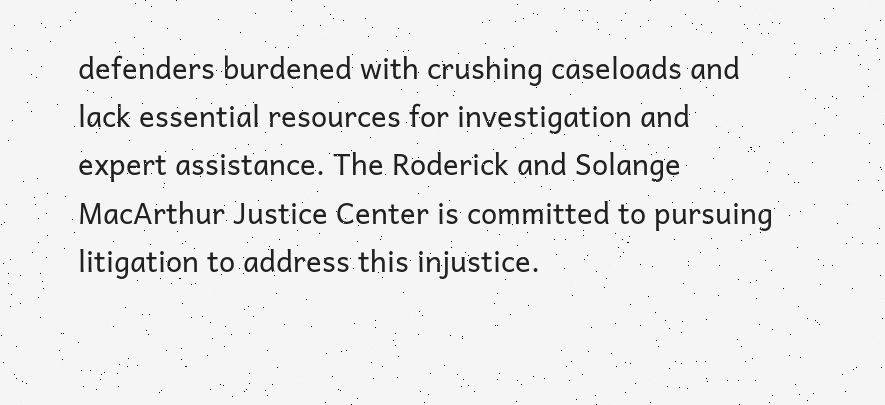defenders burdened with crushing caseloads and lack essential resources for investigation and expert assistance. The Roderick and Solange MacArthur Justice Center is committed to pursuing litigation to address this injustice.